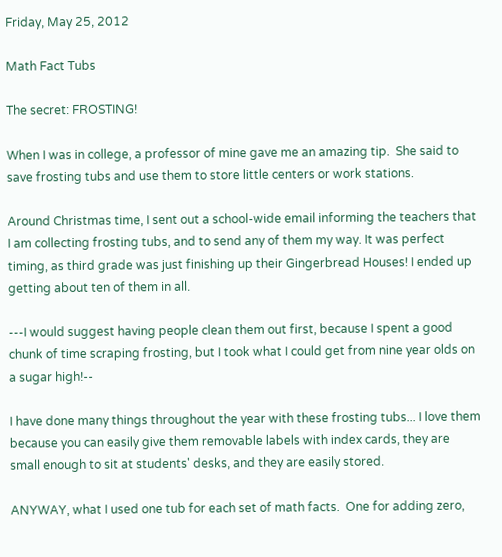Friday, May 25, 2012

Math Fact Tubs

The secret: FROSTING!

When I was in college, a professor of mine gave me an amazing tip.  She said to save frosting tubs and use them to store little centers or work stations.

Around Christmas time, I sent out a school-wide email informing the teachers that I am collecting frosting tubs, and to send any of them my way. It was perfect timing, as third grade was just finishing up their Gingerbread Houses! I ended up getting about ten of them in all.

---I would suggest having people clean them out first, because I spent a good chunk of time scraping frosting, but I took what I could get from nine year olds on a sugar high!--

I have done many things throughout the year with these frosting tubs... I love them because you can easily give them removable labels with index cards, they are small enough to sit at students' desks, and they are easily stored.

ANYWAY, what I used one tub for each set of math facts.  One for adding zero,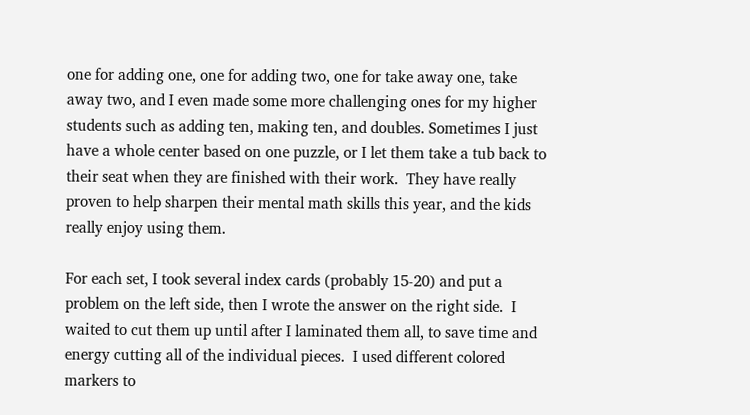one for adding one, one for adding two, one for take away one, take away two, and I even made some more challenging ones for my higher students such as adding ten, making ten, and doubles. Sometimes I just have a whole center based on one puzzle, or I let them take a tub back to their seat when they are finished with their work.  They have really proven to help sharpen their mental math skills this year, and the kids really enjoy using them.

For each set, I took several index cards (probably 15-20) and put a problem on the left side, then I wrote the answer on the right side.  I waited to cut them up until after I laminated them all, to save time and energy cutting all of the individual pieces.  I used different colored markers to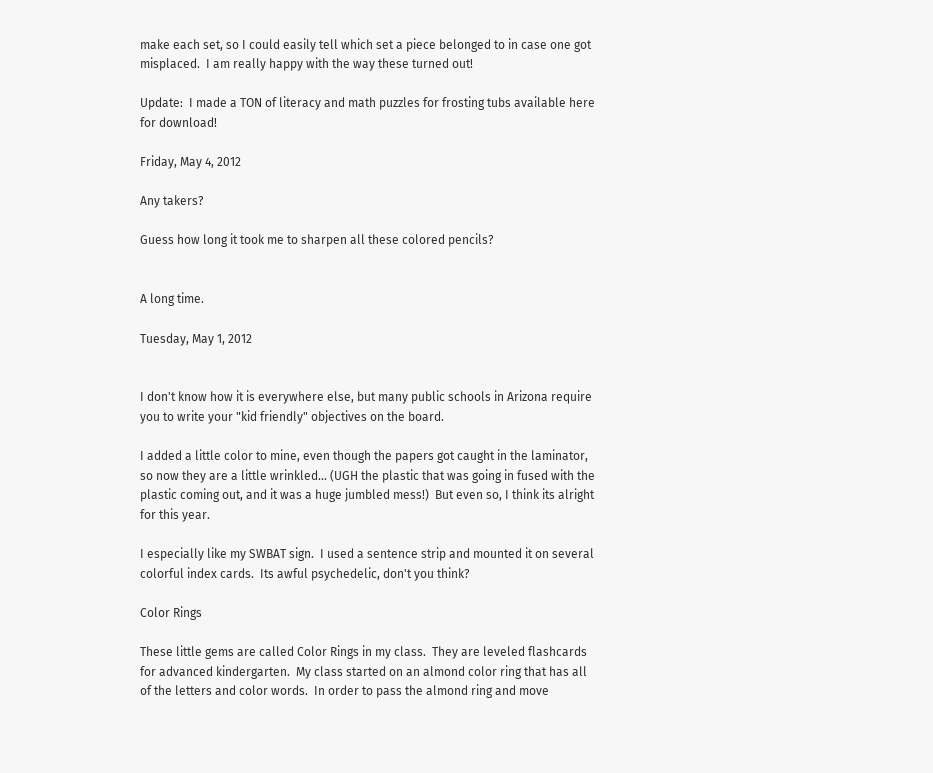make each set, so I could easily tell which set a piece belonged to in case one got misplaced.  I am really happy with the way these turned out!

Update:  I made a TON of literacy and math puzzles for frosting tubs available here for download!

Friday, May 4, 2012

Any takers?

Guess how long it took me to sharpen all these colored pencils?


A long time.

Tuesday, May 1, 2012


I don't know how it is everywhere else, but many public schools in Arizona require you to write your "kid friendly" objectives on the board.

I added a little color to mine, even though the papers got caught in the laminator, so now they are a little wrinkled... (UGH the plastic that was going in fused with the plastic coming out, and it was a huge jumbled mess!)  But even so, I think its alright for this year.

I especially like my SWBAT sign.  I used a sentence strip and mounted it on several colorful index cards.  Its awful psychedelic, don't you think?

Color Rings

These little gems are called Color Rings in my class.  They are leveled flashcards for advanced kindergarten.  My class started on an almond color ring that has all of the letters and color words.  In order to pass the almond ring and move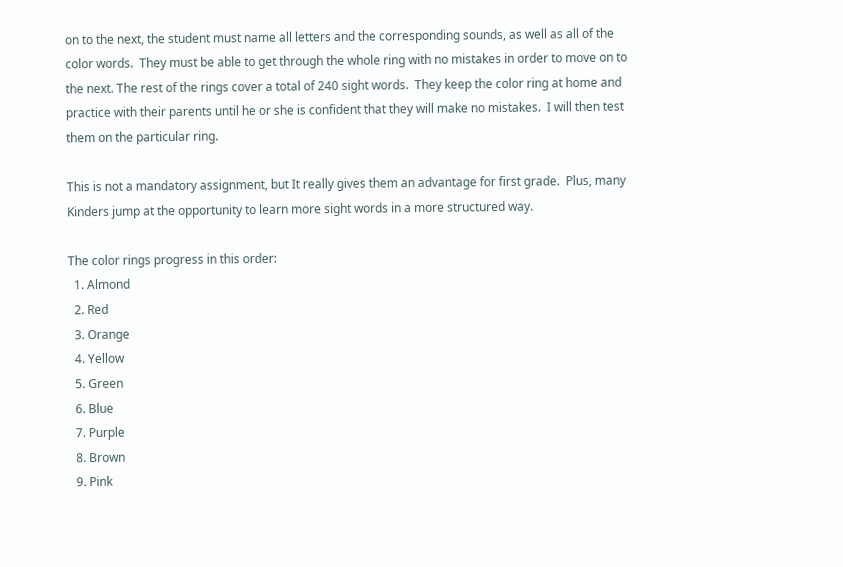on to the next, the student must name all letters and the corresponding sounds, as well as all of the color words.  They must be able to get through the whole ring with no mistakes in order to move on to the next. The rest of the rings cover a total of 240 sight words.  They keep the color ring at home and practice with their parents until he or she is confident that they will make no mistakes.  I will then test them on the particular ring.

This is not a mandatory assignment, but It really gives them an advantage for first grade.  Plus, many Kinders jump at the opportunity to learn more sight words in a more structured way.

The color rings progress in this order:
  1. Almond
  2. Red
  3. Orange
  4. Yellow
  5. Green
  6. Blue
  7. Purple
  8. Brown
  9. Pink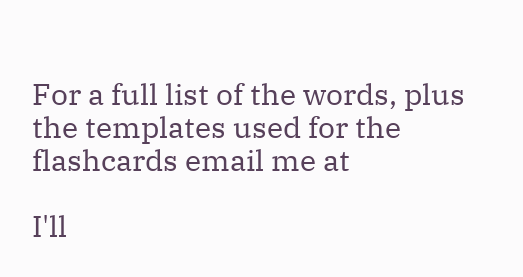For a full list of the words, plus the templates used for the flashcards email me at

I'll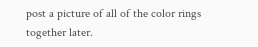post a picture of all of the color rings together later.